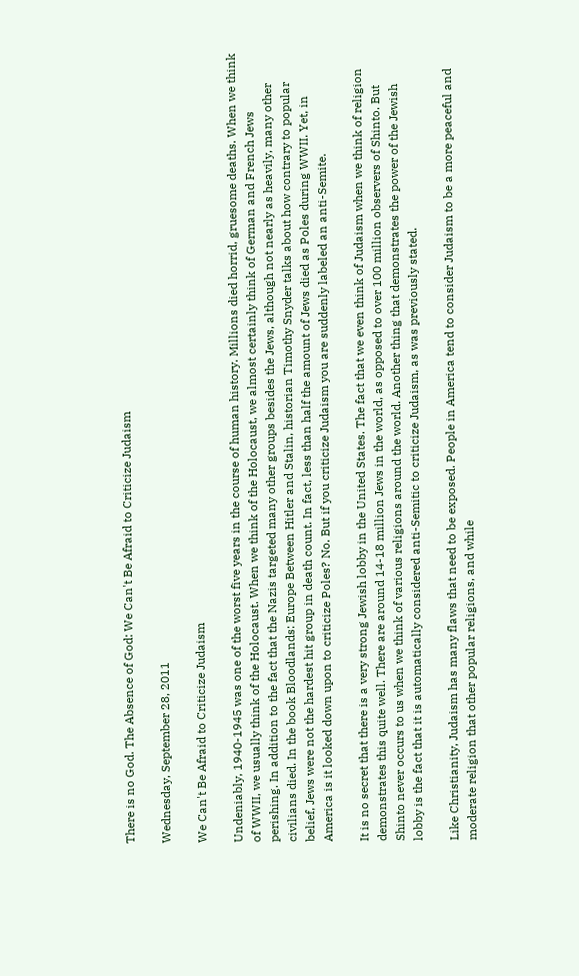There is no God. The Absence of God: We Can't Be Afraid to Criticize Judaism

Wednesday, September 28, 2011

We Can't Be Afraid to Criticize Judaism

Undeniably, 1940-1945 was one of the worst five years in the course of human history. Millions died horrid, gruesome deaths. When we think of WWII, we usually think of the Holocaust. When we think of the Holocaust, we almost certainly think of German and French Jews perishing. In addition to the fact that the Nazis targeted many other groups besides the Jews, although not nearly as heavily, many other civilians died. In the book Bloodlands: Europe Between Hitler and Stalin, historian Timothy Snyder talks about how contrary to popular belief, Jews were not the hardest hit group in death count. In fact, less than half the amount of Jews died as Poles during WWII. Yet, in America is it looked down upon to criticize Poles? No. But if you criticize Judaism you are suddenly labeled an anti-Semite.

It is no secret that there is a very strong Jewish lobby in the United States. The fact that we even think of Judaism when we think of religion demonstrates this quite well. There are around 14-18 million Jews in the world, as opposed to over 100 million observers of Shinto. But Shinto never occurs to us when we think of various religions around the world. Another thing that demonstrates the power of the Jewish lobby is the fact that it is automatically considered anti-Semitic to criticize Judaism, as was previously stated.

Like Christianity, Judaism has many flaws that need to be exposed. People in America tend to consider Judaism to be a more peaceful and moderate religion that other popular religions, and while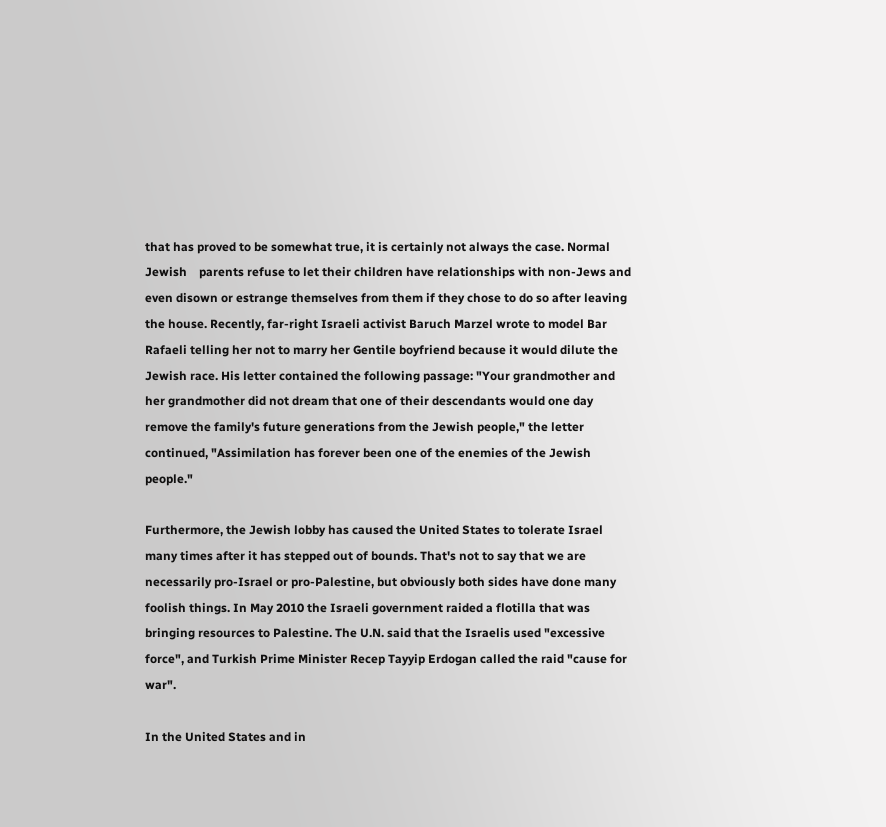that has proved to be somewhat true, it is certainly not always the case. Normal Jewish    parents refuse to let their children have relationships with non-Jews and even disown or estrange themselves from them if they chose to do so after leaving the house. Recently, far-right Israeli activist Baruch Marzel wrote to model Bar Rafaeli telling her not to marry her Gentile boyfriend because it would dilute the Jewish race. His letter contained the following passage: "Your grandmother and her grandmother did not dream that one of their descendants would one day remove the family's future generations from the Jewish people," the letter continued, "Assimilation has forever been one of the enemies of the Jewish people."

Furthermore, the Jewish lobby has caused the United States to tolerate Israel many times after it has stepped out of bounds. That's not to say that we are necessarily pro-Israel or pro-Palestine, but obviously both sides have done many foolish things. In May 2010 the Israeli government raided a flotilla that was bringing resources to Palestine. The U.N. said that the Israelis used "excessive force", and Turkish Prime Minister Recep Tayyip Erdogan called the raid "cause for war".

In the United States and in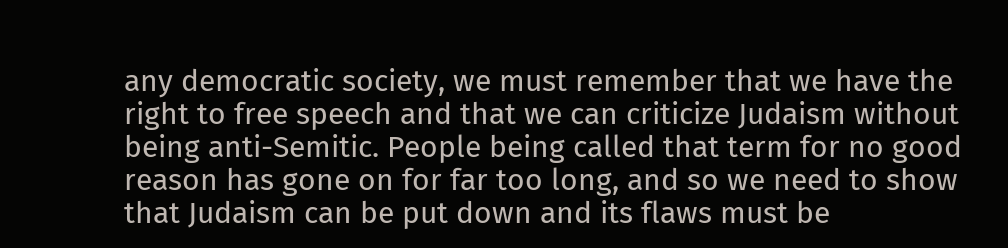any democratic society, we must remember that we have the right to free speech and that we can criticize Judaism without being anti-Semitic. People being called that term for no good reason has gone on for far too long, and so we need to show that Judaism can be put down and its flaws must be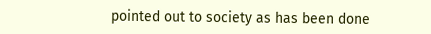pointed out to society as has been done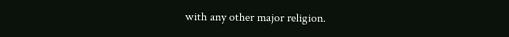with any other major religion.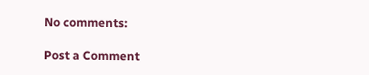No comments:

Post a Comment